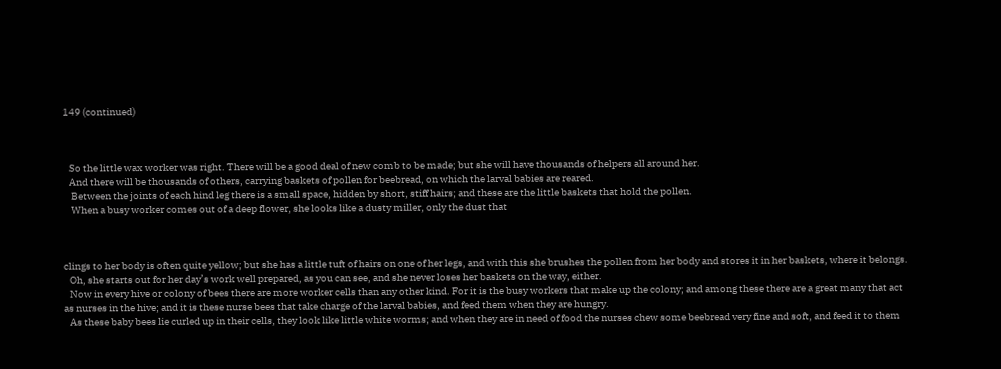149 (continued)



   So the little wax worker was right. There will be a good deal of new comb to be made; but she will have thousands of helpers all around her.
   And there will be thousands of others, carrying baskets of pollen for beebread, on which the larval babies are reared.
    Between the joints of each hind leg there is a small space, hidden by short, stiff hairs; and these are the little baskets that hold the pollen.
    When a busy worker comes out of a deep flower, she looks like a dusty miller, only the dust that



clings to her body is often quite yellow; but she has a little tuft of hairs on one of her legs, and with this she brushes the pollen from her body and stores it in her baskets, where it belongs.
   Oh, she starts out for her day’s work well prepared, as you can see, and she never loses her baskets on the way, either.
   Now in every hive or colony of bees there are more worker cells than any other kind. For it is the busy workers that make up the colony; and among these there are a great many that act as nurses in the hive; and it is these nurse bees that take charge of the larval babies, and feed them when they are hungry.
   As these baby bees lie curled up in their cells, they look like little white worms; and when they are in need of food the nurses chew some beebread very fine and soft, and feed it to them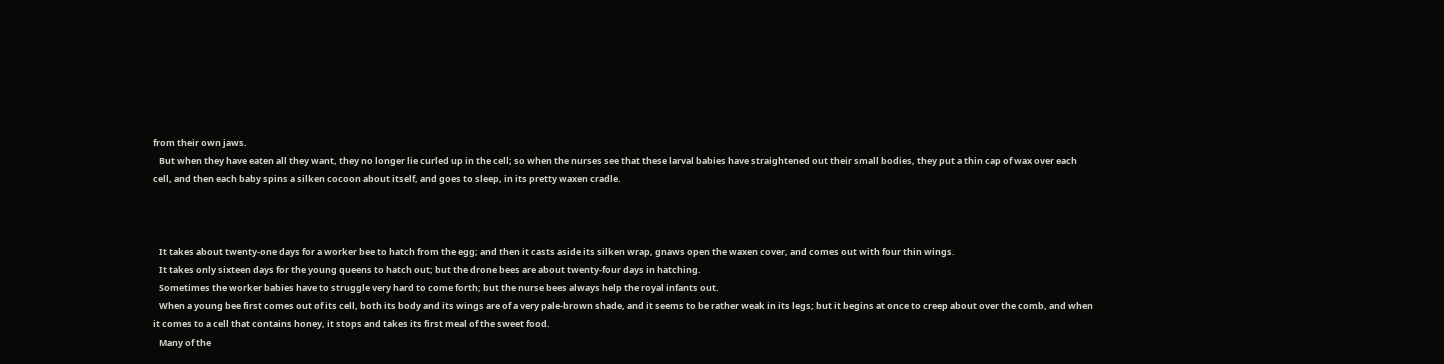from their own jaws.
   But when they have eaten all they want, they no longer lie curled up in the cell; so when the nurses see that these larval babies have straightened out their small bodies, they put a thin cap of wax over each cell, and then each baby spins a silken cocoon about itself, and goes to sleep, in its pretty waxen cradle.



   It takes about twenty-one days for a worker bee to hatch from the egg; and then it casts aside its silken wrap, gnaws open the waxen cover, and comes out with four thin wings.
   It takes only sixteen days for the young queens to hatch out; but the drone bees are about twenty-four days in hatching.
   Sometimes the worker babies have to struggle very hard to come forth; but the nurse bees always help the royal infants out.
   When a young bee first comes out of its cell, both its body and its wings are of a very pale-brown shade, and it seems to be rather weak in its legs; but it begins at once to creep about over the comb, and when it comes to a cell that contains honey, it stops and takes its first meal of the sweet food.
   Many of the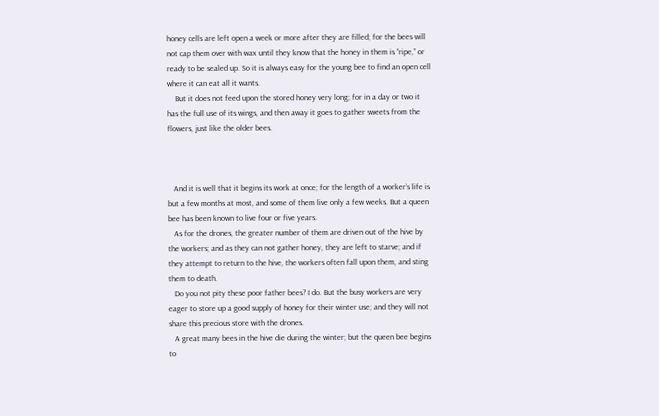honey cells are left open a week or more after they are filled; for the bees will not cap them over with wax until they know that the honey in them is “ripe,” or ready to be sealed up. So it is always easy for the young bee to find an open cell where it can eat all it wants.
    But it does not feed upon the stored honey very long; for in a day or two it has the full use of its wings, and then away it goes to gather sweets from the flowers, just like the older bees.



   And it is well that it begins its work at once; for the length of a worker’s life is but a few months at most, and some of them live only a few weeks. But a queen bee has been known to live four or five years.
   As for the drones, the greater number of them are driven out of the hive by the workers; and as they can not gather honey, they are left to starve; and if they attempt to return to the hive, the workers often fall upon them, and sting them to death.
   Do you not pity these poor father bees? I do. But the busy workers are very eager to store up a good supply of honey for their winter use; and they will not share this precious store with the drones.
   A great many bees in the hive die during the winter; but the queen bee begins to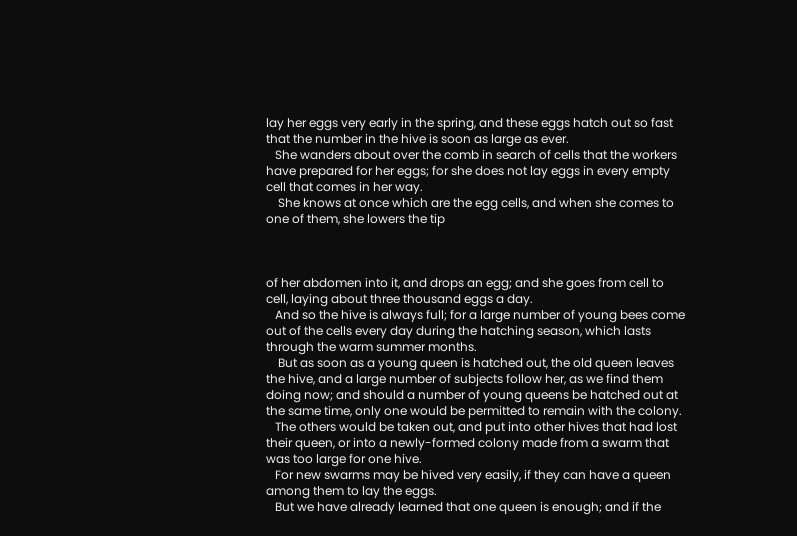lay her eggs very early in the spring, and these eggs hatch out so fast that the number in the hive is soon as large as ever.
   She wanders about over the comb in search of cells that the workers have prepared for her eggs; for she does not lay eggs in every empty cell that comes in her way.
    She knows at once which are the egg cells, and when she comes to one of them, she lowers the tip



of her abdomen into it, and drops an egg; and she goes from cell to cell, laying about three thousand eggs a day.
   And so the hive is always full; for a large number of young bees come out of the cells every day during the hatching season, which lasts through the warm summer months.
    But as soon as a young queen is hatched out, the old queen leaves the hive, and a large number of subjects follow her, as we find them doing now; and should a number of young queens be hatched out at the same time, only one would be permitted to remain with the colony.
   The others would be taken out, and put into other hives that had lost their queen, or into a newly-formed colony made from a swarm that was too large for one hive.
   For new swarms may be hived very easily, if they can have a queen among them to lay the eggs.
   But we have already learned that one queen is enough; and if the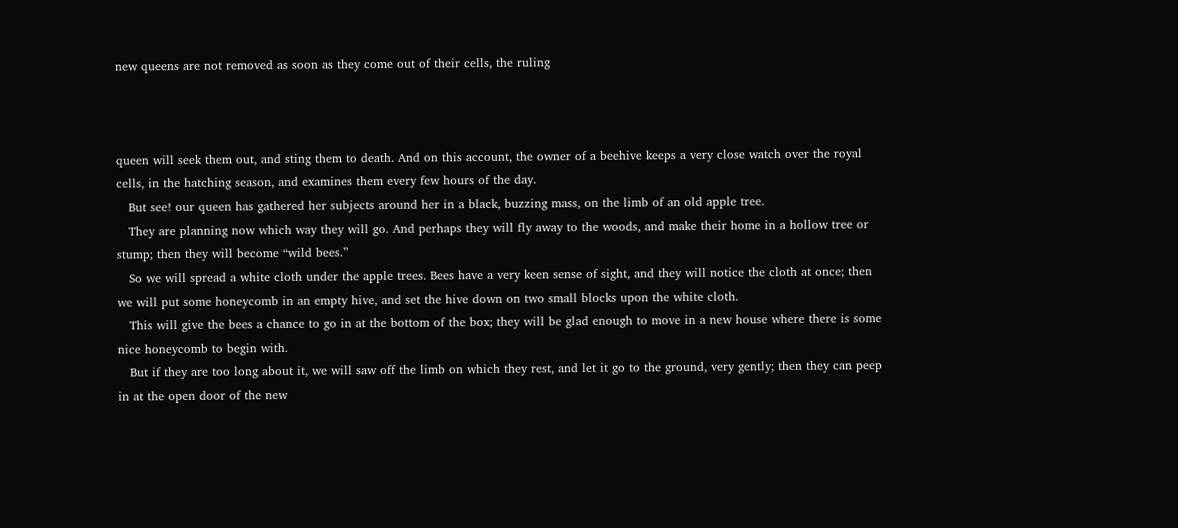new queens are not removed as soon as they come out of their cells, the ruling



queen will seek them out, and sting them to death. And on this account, the owner of a beehive keeps a very close watch over the royal cells, in the hatching season, and examines them every few hours of the day.
   But see! our queen has gathered her subjects around her in a black, buzzing mass, on the limb of an old apple tree.
   They are planning now which way they will go. And perhaps they will fly away to the woods, and make their home in a hollow tree or stump; then they will become “wild bees.”
   So we will spread a white cloth under the apple trees. Bees have a very keen sense of sight, and they will notice the cloth at once; then we will put some honeycomb in an empty hive, and set the hive down on two small blocks upon the white cloth.
   This will give the bees a chance to go in at the bottom of the box; they will be glad enough to move in a new house where there is some nice honeycomb to begin with.
   But if they are too long about it, we will saw off the limb on which they rest, and let it go to the ground, very gently; then they can peep in at the open door of the new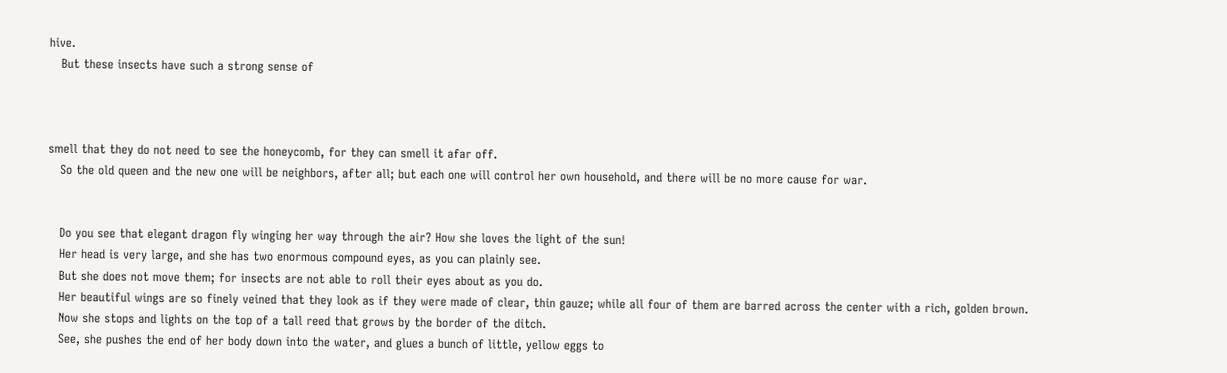hive.
   But these insects have such a strong sense of



smell that they do not need to see the honeycomb, for they can smell it afar off.
   So the old queen and the new one will be neighbors, after all; but each one will control her own household, and there will be no more cause for war.


   Do you see that elegant dragon fly winging her way through the air? How she loves the light of the sun!
   Her head is very large, and she has two enormous compound eyes, as you can plainly see.
   But she does not move them; for insects are not able to roll their eyes about as you do.
   Her beautiful wings are so finely veined that they look as if they were made of clear, thin gauze; while all four of them are barred across the center with a rich, golden brown.
   Now she stops and lights on the top of a tall reed that grows by the border of the ditch.
   See, she pushes the end of her body down into the water, and glues a bunch of little, yellow eggs to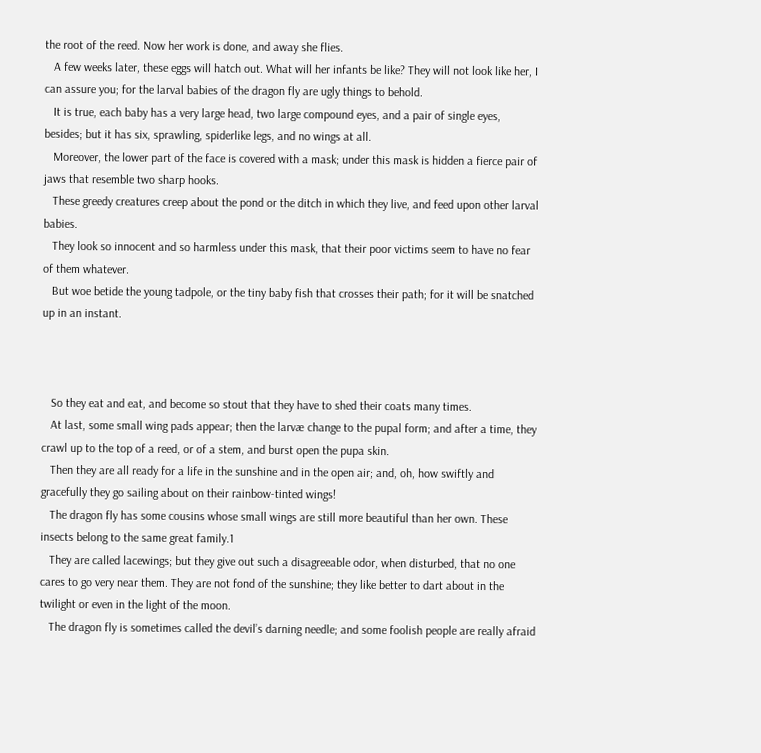the root of the reed. Now her work is done, and away she flies.
   A few weeks later, these eggs will hatch out. What will her infants be like? They will not look like her, I can assure you; for the larval babies of the dragon fly are ugly things to behold.
   It is true, each baby has a very large head, two large compound eyes, and a pair of single eyes, besides; but it has six, sprawling, spiderlike legs, and no wings at all.
   Moreover, the lower part of the face is covered with a mask; under this mask is hidden a fierce pair of jaws that resemble two sharp hooks.
   These greedy creatures creep about the pond or the ditch in which they live, and feed upon other larval babies.
   They look so innocent and so harmless under this mask, that their poor victims seem to have no fear of them whatever.
   But woe betide the young tadpole, or the tiny baby fish that crosses their path; for it will be snatched up in an instant.



   So they eat and eat, and become so stout that they have to shed their coats many times.
   At last, some small wing pads appear; then the larvæ change to the pupal form; and after a time, they crawl up to the top of a reed, or of a stem, and burst open the pupa skin.
   Then they are all ready for a life in the sunshine and in the open air; and, oh, how swiftly and gracefully they go sailing about on their rainbow-tinted wings!
   The dragon fly has some cousins whose small wings are still more beautiful than her own. These insects belong to the same great family.1
   They are called lacewings; but they give out such a disagreeable odor, when disturbed, that no one cares to go very near them. They are not fond of the sunshine; they like better to dart about in the twilight or even in the light of the moon.
   The dragon fly is sometimes called the devil’s darning needle; and some foolish people are really afraid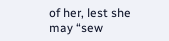of her, lest she may “sew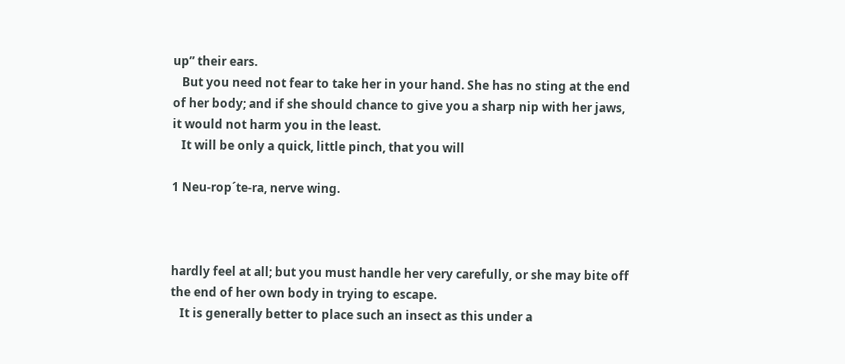up” their ears.
   But you need not fear to take her in your hand. She has no sting at the end of her body; and if she should chance to give you a sharp nip with her jaws, it would not harm you in the least.
   It will be only a quick, little pinch, that you will

1 Neu-rop´te-ra, nerve wing.



hardly feel at all; but you must handle her very carefully, or she may bite off the end of her own body in trying to escape.
   It is generally better to place such an insect as this under a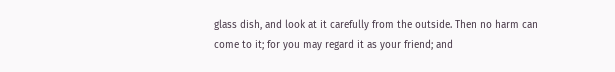glass dish, and look at it carefully from the outside. Then no harm can come to it; for you may regard it as your friend; and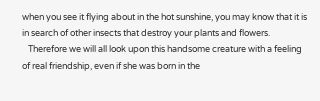when you see it flying about in the hot sunshine, you may know that it is in search of other insects that destroy your plants and flowers.
   Therefore we will all look upon this handsome creature with a feeling of real friendship, even if she was born in the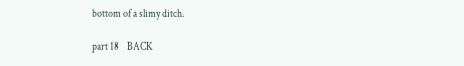bottom of a slimy ditch.

part 18    BACK